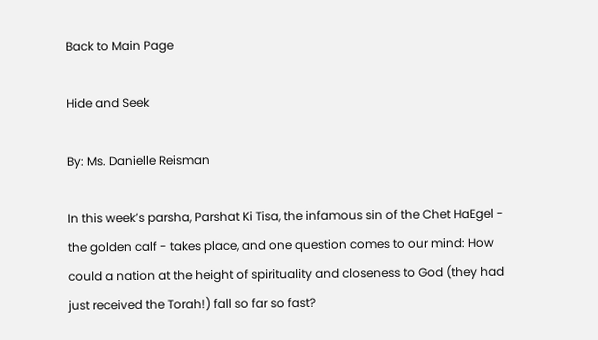Back to Main Page

Hide and Seek

By: Ms. Danielle Reisman

In this week’s parsha, Parshat Ki Tisa, the infamous sin of the Chet HaEgel - the golden calf - takes place, and one question comes to our mind: How could a nation at the height of spirituality and closeness to God (they had just received the Torah!) fall so far so fast?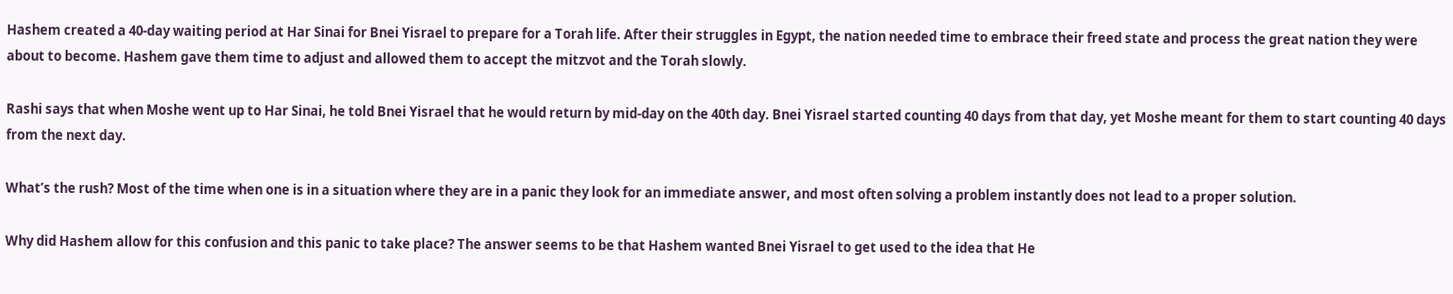Hashem created a 40-day waiting period at Har Sinai for Bnei Yisrael to prepare for a Torah life. After their struggles in Egypt, the nation needed time to embrace their freed state and process the great nation they were about to become. Hashem gave them time to adjust and allowed them to accept the mitzvot and the Torah slowly.

Rashi says that when Moshe went up to Har Sinai, he told Bnei Yisrael that he would return by mid-day on the 40th day. Bnei Yisrael started counting 40 days from that day, yet Moshe meant for them to start counting 40 days from the next day.

What’s the rush? Most of the time when one is in a situation where they are in a panic they look for an immediate answer, and most often solving a problem instantly does not lead to a proper solution.

Why did Hashem allow for this confusion and this panic to take place? The answer seems to be that Hashem wanted Bnei Yisrael to get used to the idea that He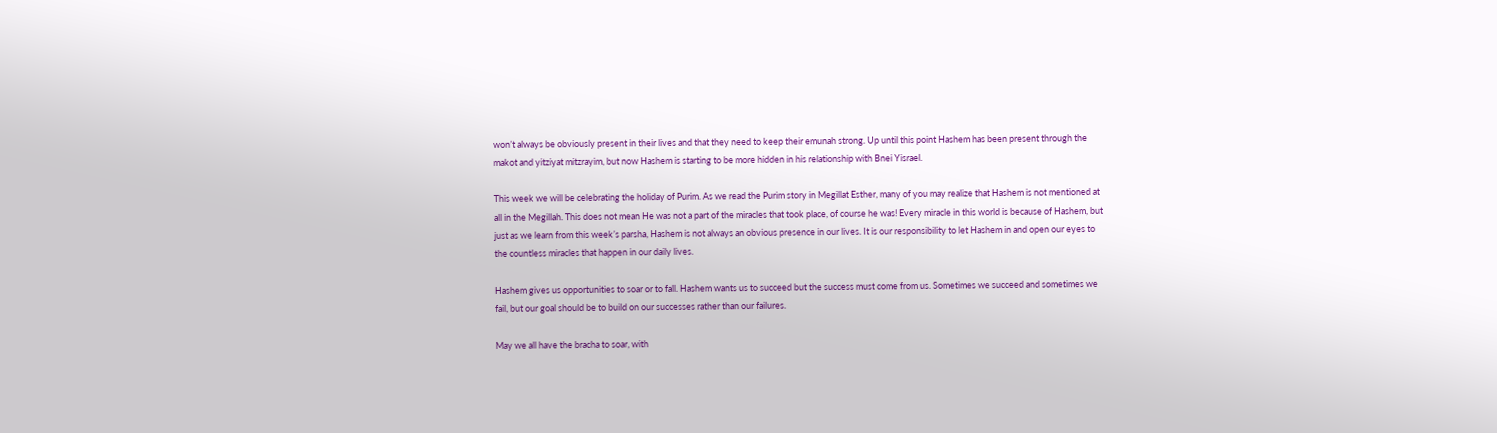won’t always be obviously present in their lives and that they need to keep their emunah strong. Up until this point Hashem has been present through the makot and yitziyat mitzrayim, but now Hashem is starting to be more hidden in his relationship with Bnei Yisrael.

This week we will be celebrating the holiday of Purim. As we read the Purim story in Megillat Esther, many of you may realize that Hashem is not mentioned at all in the Megillah. This does not mean He was not a part of the miracles that took place, of course he was! Every miracle in this world is because of Hashem, but just as we learn from this week’s parsha, Hashem is not always an obvious presence in our lives. It is our responsibility to let Hashem in and open our eyes to the countless miracles that happen in our daily lives.

Hashem gives us opportunities to soar or to fall. Hashem wants us to succeed but the success must come from us. Sometimes we succeed and sometimes we fail, but our goal should be to build on our successes rather than our failures.

May we all have the bracha to soar, with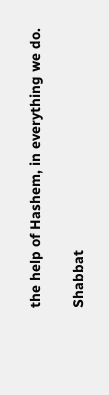the help of Hashem, in everything we do.

Shabbat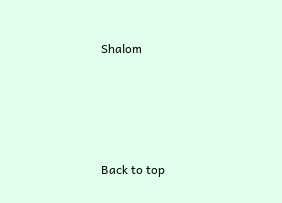Shalom







Back to top